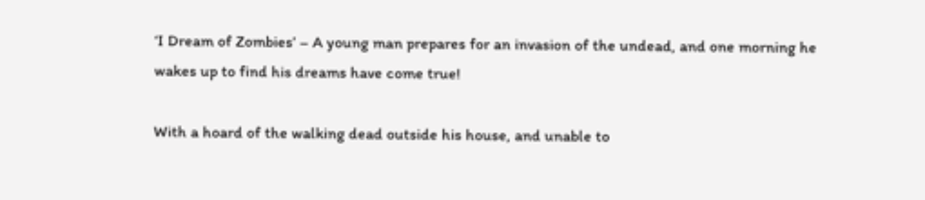‘I Dream of Zombies’ – A young man prepares for an invasion of the undead, and one morning he wakes up to find his dreams have come true!

With a hoard of the walking dead outside his house, and unable to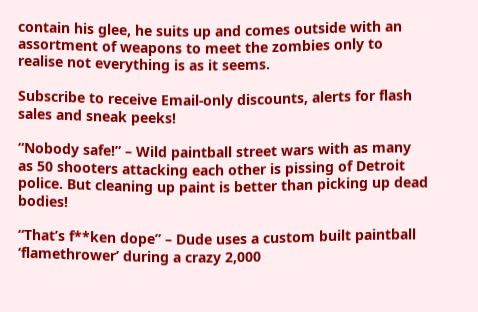contain his glee, he suits up and comes outside with an assortment of weapons to meet the zombies only to realise not everything is as it seems.

Subscribe to receive Email-only discounts, alerts for flash sales and sneak peeks!

“Nobody safe!” – Wild paintball street wars with as many as 50 shooters attacking each other is pissing of Detroit police. But cleaning up paint is better than picking up dead bodies!

“That’s f**ken dope” – Dude uses a custom built paintball ‘flamethrower’ during a crazy 2,000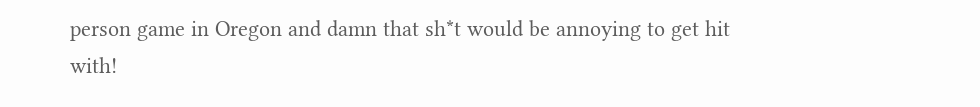person game in Oregon and damn that sh*t would be annoying to get hit with!